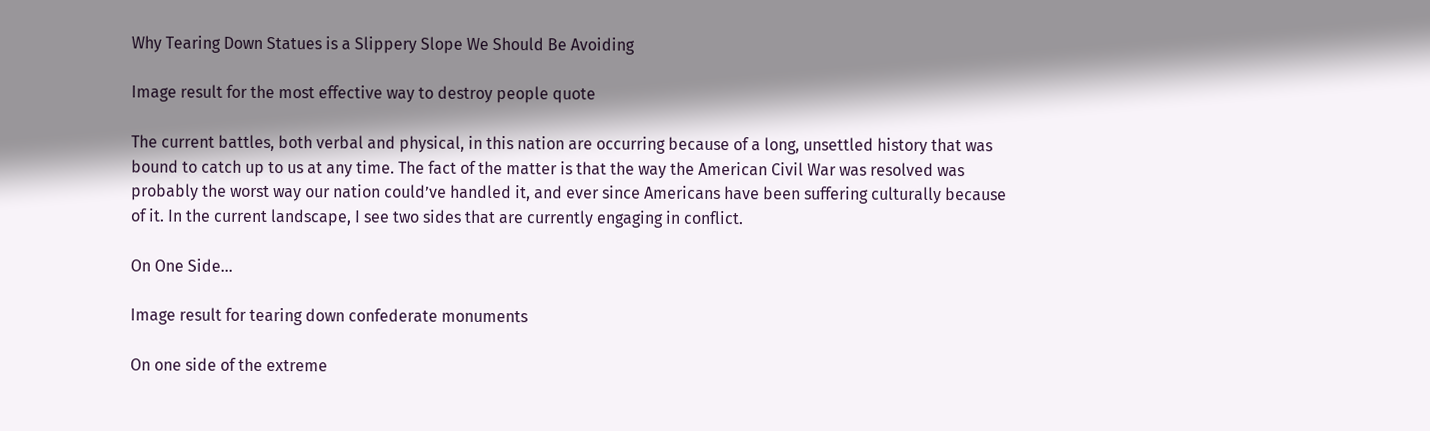Why Tearing Down Statues is a Slippery Slope We Should Be Avoiding

Image result for the most effective way to destroy people quote

The current battles, both verbal and physical, in this nation are occurring because of a long, unsettled history that was bound to catch up to us at any time. The fact of the matter is that the way the American Civil War was resolved was probably the worst way our nation could’ve handled it, and ever since Americans have been suffering culturally because of it. In the current landscape, I see two sides that are currently engaging in conflict.

On One Side…

Image result for tearing down confederate monuments

On one side of the extreme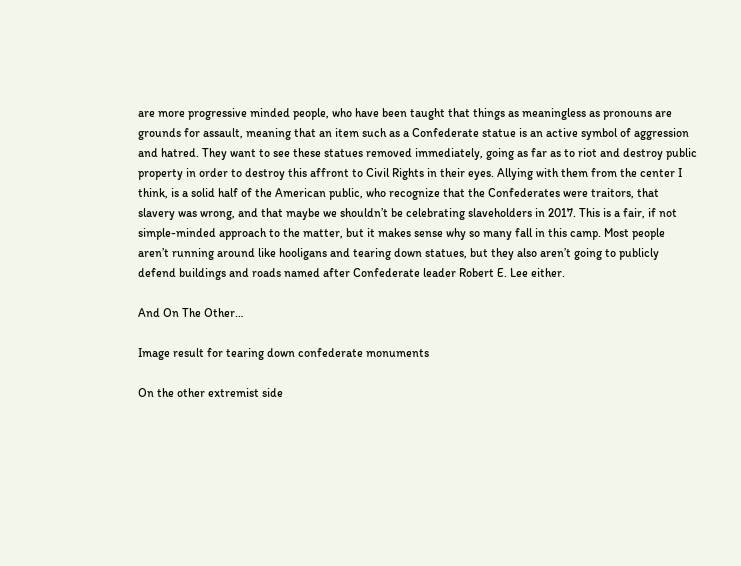are more progressive minded people, who have been taught that things as meaningless as pronouns are grounds for assault, meaning that an item such as a Confederate statue is an active symbol of aggression and hatred. They want to see these statues removed immediately, going as far as to riot and destroy public property in order to destroy this affront to Civil Rights in their eyes. Allying with them from the center I think, is a solid half of the American public, who recognize that the Confederates were traitors, that slavery was wrong, and that maybe we shouldn’t be celebrating slaveholders in 2017. This is a fair, if not simple-minded approach to the matter, but it makes sense why so many fall in this camp. Most people aren’t running around like hooligans and tearing down statues, but they also aren’t going to publicly defend buildings and roads named after Confederate leader Robert E. Lee either.

And On The Other…

Image result for tearing down confederate monuments

On the other extremist side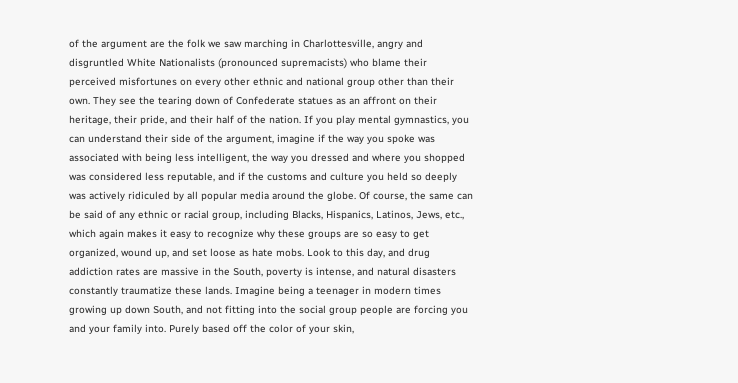of the argument are the folk we saw marching in Charlottesville, angry and disgruntled White Nationalists (pronounced supremacists) who blame their perceived misfortunes on every other ethnic and national group other than their own. They see the tearing down of Confederate statues as an affront on their heritage, their pride, and their half of the nation. If you play mental gymnastics, you can understand their side of the argument, imagine if the way you spoke was associated with being less intelligent, the way you dressed and where you shopped was considered less reputable, and if the customs and culture you held so deeply was actively ridiculed by all popular media around the globe. Of course, the same can be said of any ethnic or racial group, including Blacks, Hispanics, Latinos, Jews, etc., which again makes it easy to recognize why these groups are so easy to get organized, wound up, and set loose as hate mobs. Look to this day, and drug addiction rates are massive in the South, poverty is intense, and natural disasters constantly traumatize these lands. Imagine being a teenager in modern times growing up down South, and not fitting into the social group people are forcing you and your family into. Purely based off the color of your skin,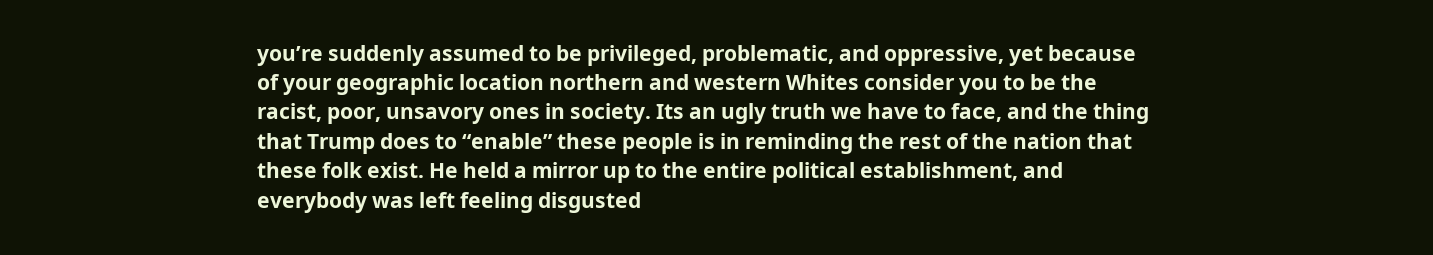you’re suddenly assumed to be privileged, problematic, and oppressive, yet because of your geographic location northern and western Whites consider you to be the racist, poor, unsavory ones in society. Its an ugly truth we have to face, and the thing that Trump does to “enable” these people is in reminding the rest of the nation that these folk exist. He held a mirror up to the entire political establishment, and everybody was left feeling disgusted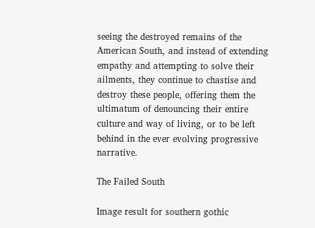seeing the destroyed remains of the American South, and instead of extending empathy and attempting to solve their ailments, they continue to chastise and destroy these people, offering them the ultimatum of denouncing their entire culture and way of living, or to be left behind in the ever evolving progressive narrative.

The Failed South

Image result for southern gothic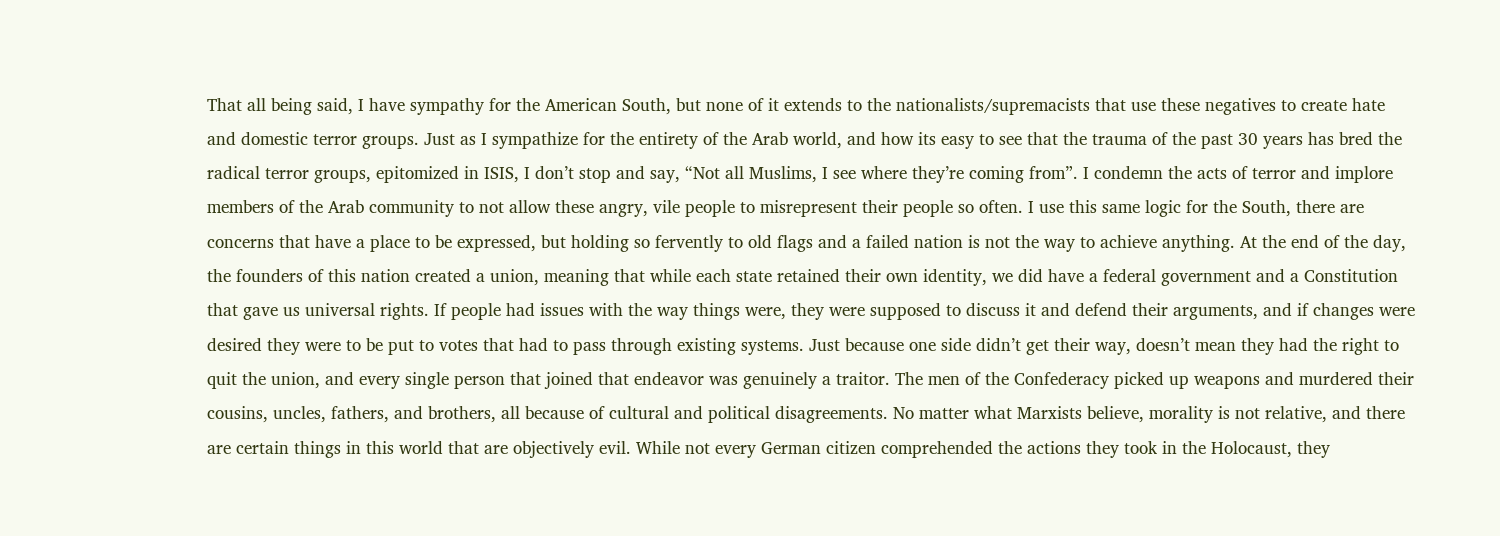That all being said, I have sympathy for the American South, but none of it extends to the nationalists/supremacists that use these negatives to create hate and domestic terror groups. Just as I sympathize for the entirety of the Arab world, and how its easy to see that the trauma of the past 30 years has bred the radical terror groups, epitomized in ISIS, I don’t stop and say, “Not all Muslims, I see where they’re coming from”. I condemn the acts of terror and implore members of the Arab community to not allow these angry, vile people to misrepresent their people so often. I use this same logic for the South, there are concerns that have a place to be expressed, but holding so fervently to old flags and a failed nation is not the way to achieve anything. At the end of the day, the founders of this nation created a union, meaning that while each state retained their own identity, we did have a federal government and a Constitution that gave us universal rights. If people had issues with the way things were, they were supposed to discuss it and defend their arguments, and if changes were desired they were to be put to votes that had to pass through existing systems. Just because one side didn’t get their way, doesn’t mean they had the right to quit the union, and every single person that joined that endeavor was genuinely a traitor. The men of the Confederacy picked up weapons and murdered their cousins, uncles, fathers, and brothers, all because of cultural and political disagreements. No matter what Marxists believe, morality is not relative, and there are certain things in this world that are objectively evil. While not every German citizen comprehended the actions they took in the Holocaust, they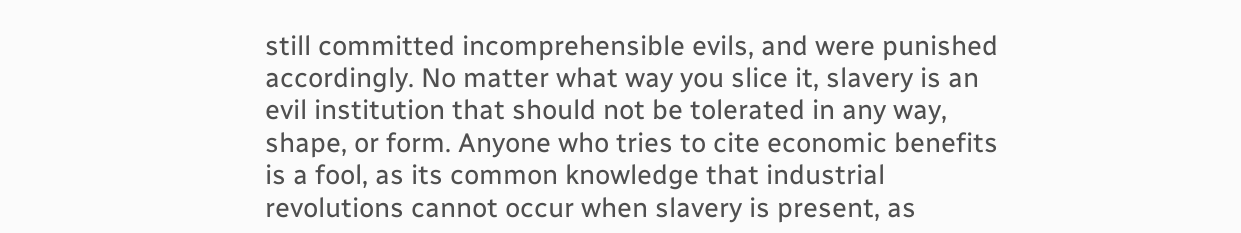still committed incomprehensible evils, and were punished accordingly. No matter what way you slice it, slavery is an evil institution that should not be tolerated in any way, shape, or form. Anyone who tries to cite economic benefits is a fool, as its common knowledge that industrial revolutions cannot occur when slavery is present, as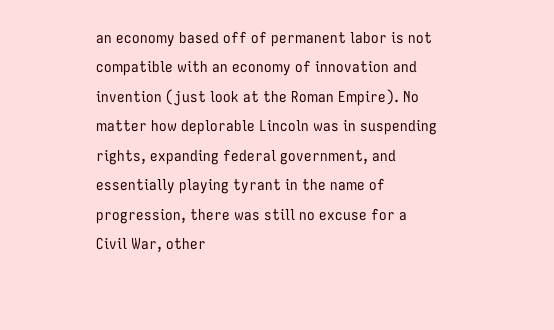an economy based off of permanent labor is not compatible with an economy of innovation and invention (just look at the Roman Empire). No matter how deplorable Lincoln was in suspending rights, expanding federal government, and essentially playing tyrant in the name of progression, there was still no excuse for a Civil War, other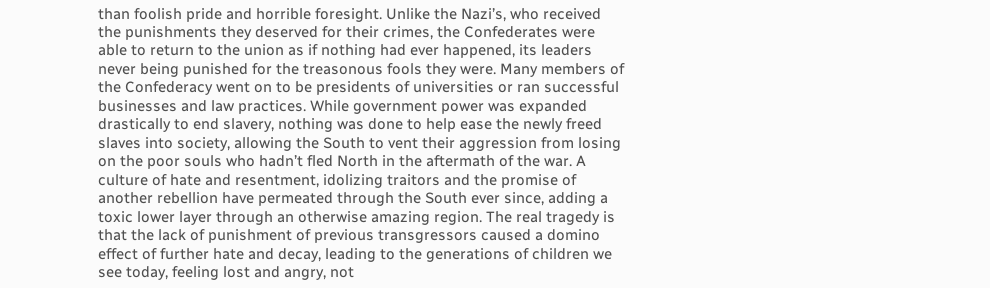than foolish pride and horrible foresight. Unlike the Nazi’s, who received the punishments they deserved for their crimes, the Confederates were able to return to the union as if nothing had ever happened, its leaders never being punished for the treasonous fools they were. Many members of the Confederacy went on to be presidents of universities or ran successful businesses and law practices. While government power was expanded drastically to end slavery, nothing was done to help ease the newly freed slaves into society, allowing the South to vent their aggression from losing on the poor souls who hadn’t fled North in the aftermath of the war. A culture of hate and resentment, idolizing traitors and the promise of another rebellion have permeated through the South ever since, adding a toxic lower layer through an otherwise amazing region. The real tragedy is that the lack of punishment of previous transgressors caused a domino effect of further hate and decay, leading to the generations of children we see today, feeling lost and angry, not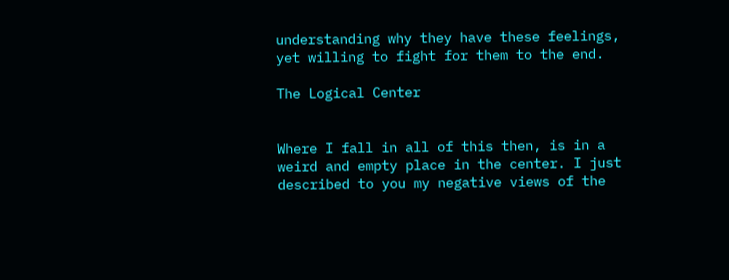understanding why they have these feelings, yet willing to fight for them to the end.

The Logical Center


Where I fall in all of this then, is in a weird and empty place in the center. I just described to you my negative views of the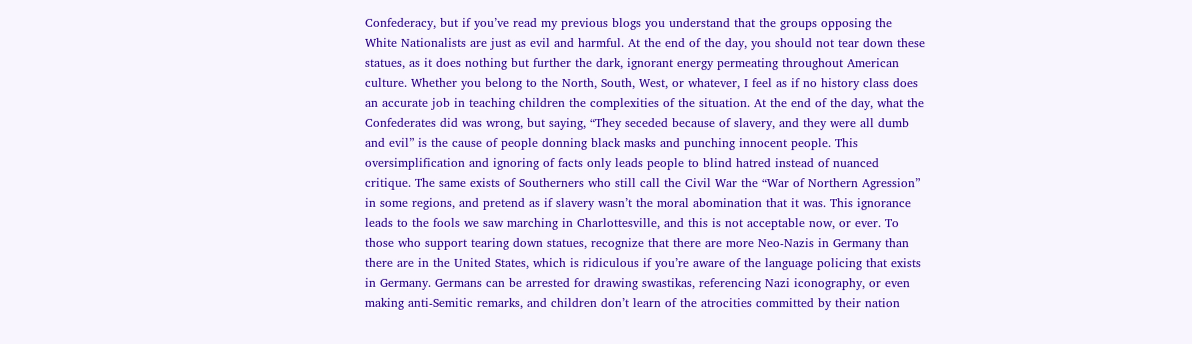Confederacy, but if you’ve read my previous blogs you understand that the groups opposing the White Nationalists are just as evil and harmful. At the end of the day, you should not tear down these statues, as it does nothing but further the dark, ignorant energy permeating throughout American culture. Whether you belong to the North, South, West, or whatever, I feel as if no history class does an accurate job in teaching children the complexities of the situation. At the end of the day, what the Confederates did was wrong, but saying, “They seceded because of slavery, and they were all dumb and evil” is the cause of people donning black masks and punching innocent people. This oversimplification and ignoring of facts only leads people to blind hatred instead of nuanced critique. The same exists of Southerners who still call the Civil War the “War of Northern Agression” in some regions, and pretend as if slavery wasn’t the moral abomination that it was. This ignorance leads to the fools we saw marching in Charlottesville, and this is not acceptable now, or ever. To those who support tearing down statues, recognize that there are more Neo-Nazis in Germany than there are in the United States, which is ridiculous if you’re aware of the language policing that exists in Germany. Germans can be arrested for drawing swastikas, referencing Nazi iconography, or even making anti-Semitic remarks, and children don’t learn of the atrocities committed by their nation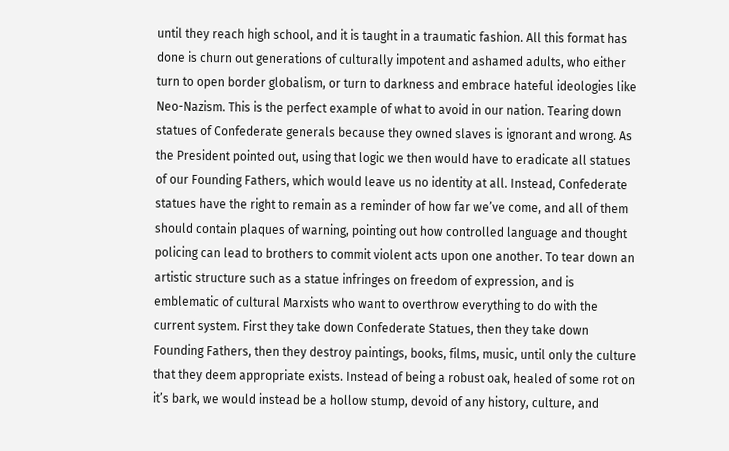until they reach high school, and it is taught in a traumatic fashion. All this format has done is churn out generations of culturally impotent and ashamed adults, who either turn to open border globalism, or turn to darkness and embrace hateful ideologies like Neo-Nazism. This is the perfect example of what to avoid in our nation. Tearing down statues of Confederate generals because they owned slaves is ignorant and wrong. As the President pointed out, using that logic we then would have to eradicate all statues of our Founding Fathers, which would leave us no identity at all. Instead, Confederate statues have the right to remain as a reminder of how far we’ve come, and all of them should contain plaques of warning, pointing out how controlled language and thought policing can lead to brothers to commit violent acts upon one another. To tear down an artistic structure such as a statue infringes on freedom of expression, and is emblematic of cultural Marxists who want to overthrow everything to do with the current system. First they take down Confederate Statues, then they take down Founding Fathers, then they destroy paintings, books, films, music, until only the culture that they deem appropriate exists. Instead of being a robust oak, healed of some rot on it’s bark, we would instead be a hollow stump, devoid of any history, culture, and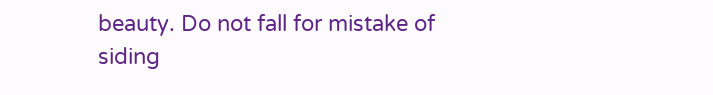beauty. Do not fall for mistake of siding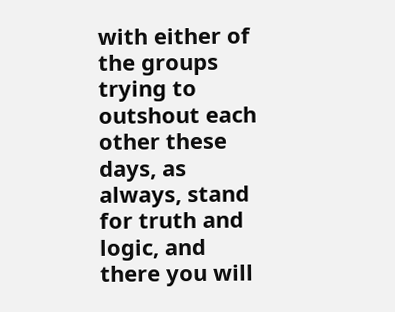with either of the groups trying to outshout each other these days, as always, stand for truth and logic, and there you will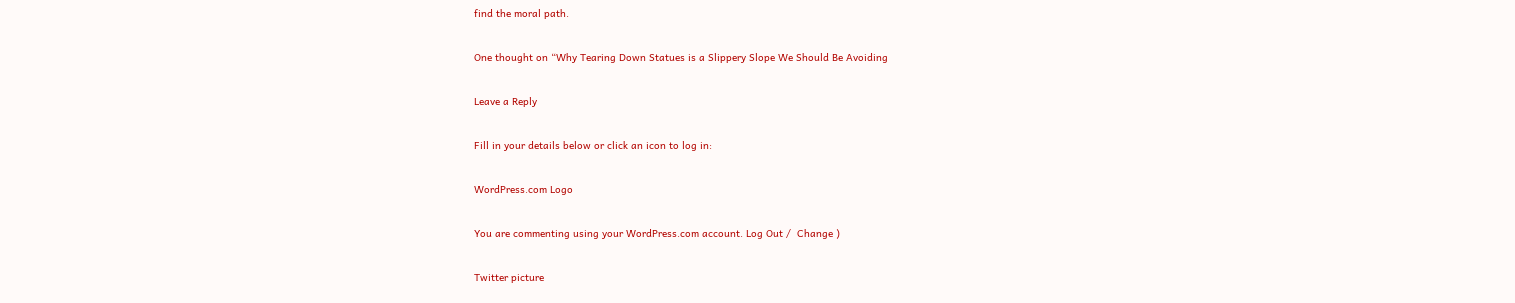find the moral path.

One thought on “Why Tearing Down Statues is a Slippery Slope We Should Be Avoiding

Leave a Reply

Fill in your details below or click an icon to log in:

WordPress.com Logo

You are commenting using your WordPress.com account. Log Out /  Change )

Twitter picture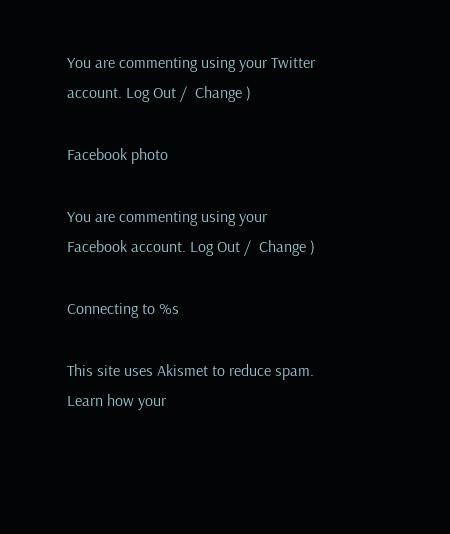You are commenting using your Twitter account. Log Out /  Change )

Facebook photo

You are commenting using your Facebook account. Log Out /  Change )

Connecting to %s

This site uses Akismet to reduce spam. Learn how your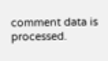comment data is processed.